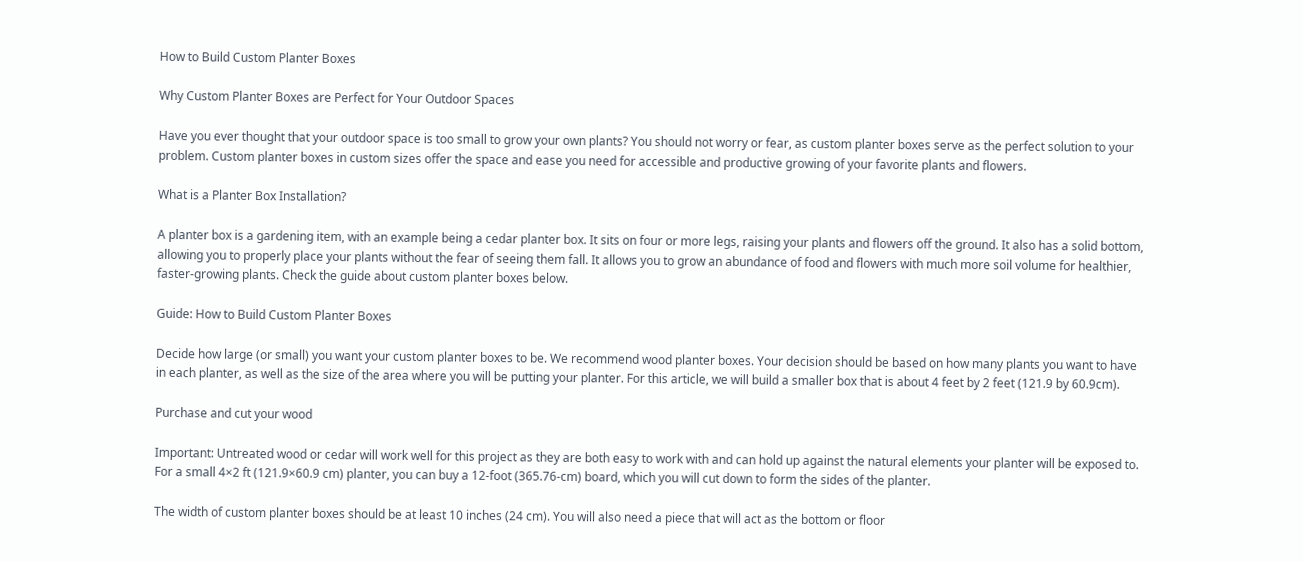How to Build Custom Planter Boxes

Why Custom Planter Boxes are Perfect for Your Outdoor Spaces

Have you ever thought that your outdoor space is too small to grow your own plants? You should not worry or fear, as custom planter boxes serve as the perfect solution to your problem. Custom planter boxes in custom sizes offer the space and ease you need for accessible and productive growing of your favorite plants and flowers.

What is a Planter Box Installation?

A planter box is a gardening item, with an example being a cedar planter box. It sits on four or more legs, raising your plants and flowers off the ground. It also has a solid bottom, allowing you to properly place your plants without the fear of seeing them fall. It allows you to grow an abundance of food and flowers with much more soil volume for healthier, faster-growing plants. Check the guide about custom planter boxes below.

Guide: How to Build Custom Planter Boxes

Decide how large (or small) you want your custom planter boxes to be. We recommend wood planter boxes. Your decision should be based on how many plants you want to have in each planter, as well as the size of the area where you will be putting your planter. For this article, we will build a smaller box that is about 4 feet by 2 feet (121.9 by 60.9cm).

Purchase and cut your wood

Important: Untreated wood or cedar will work well for this project as they are both easy to work with and can hold up against the natural elements your planter will be exposed to. For a small 4×2 ft (121.9×60.9 cm) planter, you can buy a 12-foot (365.76-cm) board, which you will cut down to form the sides of the planter.

The width of custom planter boxes should be at least 10 inches (24 cm). You will also need a piece that will act as the bottom or floor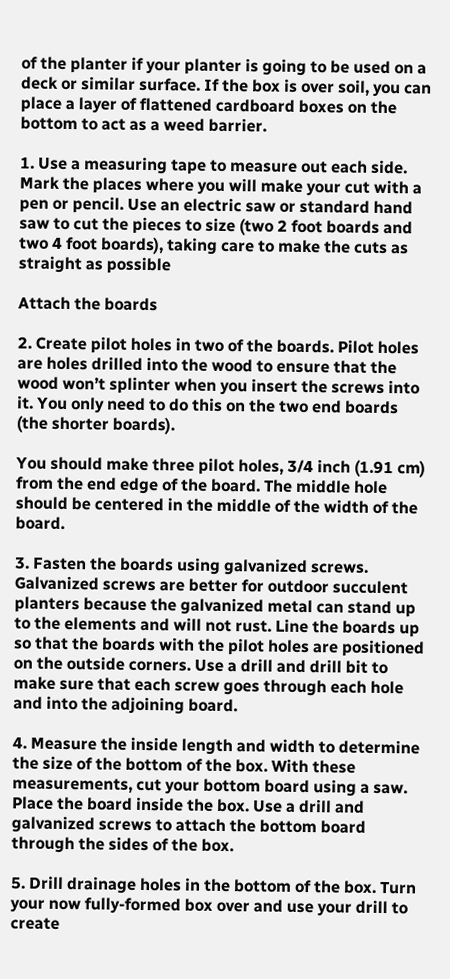of the planter if your planter is going to be used on a deck or similar surface. If the box is over soil, you can place a layer of flattened cardboard boxes on the bottom to act as a weed barrier.

1. Use a measuring tape to measure out each side. Mark the places where you will make your cut with a pen or pencil. Use an electric saw or standard hand saw to cut the pieces to size (two 2 foot boards and two 4 foot boards), taking care to make the cuts as straight as possible

Attach the boards

2. Create pilot holes in two of the boards. Pilot holes are holes drilled into the wood to ensure that the wood won’t splinter when you insert the screws into it. You only need to do this on the two end boards (the shorter boards).

You should make three pilot holes, 3/4 inch (1.91 cm) from the end edge of the board. The middle hole should be centered in the middle of the width of the board.

3. Fasten the boards using galvanized screws. Galvanized screws are better for outdoor succulent planters because the galvanized metal can stand up to the elements and will not rust. Line the boards up so that the boards with the pilot holes are positioned on the outside corners. Use a drill and drill bit to make sure that each screw goes through each hole and into the adjoining board.

4. Measure the inside length and width to determine the size of the bottom of the box. With these measurements, cut your bottom board using a saw. Place the board inside the box. Use a drill and galvanized screws to attach the bottom board through the sides of the box.

5. Drill drainage holes in the bottom of the box. Turn your now fully-formed box over and use your drill to create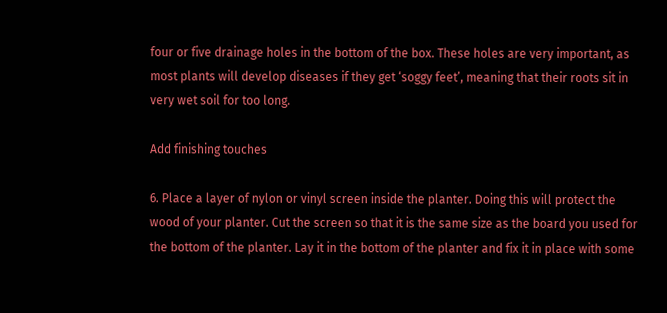four or five drainage holes in the bottom of the box. These holes are very important, as most plants will develop diseases if they get ‘soggy feet’, meaning that their roots sit in very wet soil for too long.

Add finishing touches

6. Place a layer of nylon or vinyl screen inside the planter. Doing this will protect the wood of your planter. Cut the screen so that it is the same size as the board you used for the bottom of the planter. Lay it in the bottom of the planter and fix it in place with some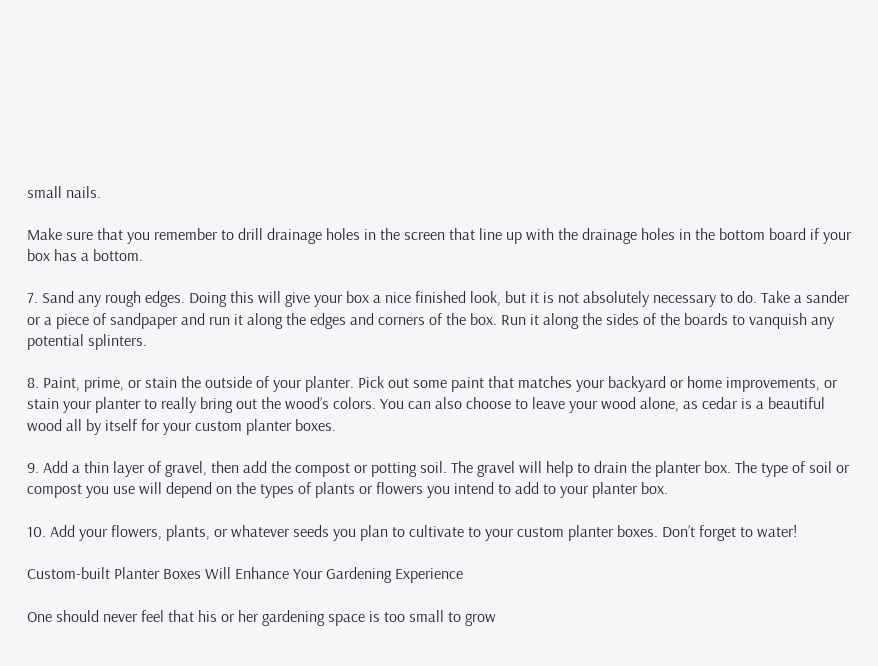small nails.

Make sure that you remember to drill drainage holes in the screen that line up with the drainage holes in the bottom board if your box has a bottom.

7. Sand any rough edges. Doing this will give your box a nice finished look, but it is not absolutely necessary to do. Take a sander or a piece of sandpaper and run it along the edges and corners of the box. Run it along the sides of the boards to vanquish any potential splinters.

8. Paint, prime, or stain the outside of your planter. Pick out some paint that matches your backyard or home improvements, or stain your planter to really bring out the wood’s colors. You can also choose to leave your wood alone, as cedar is a beautiful wood all by itself for your custom planter boxes.

9. Add a thin layer of gravel, then add the compost or potting soil. The gravel will help to drain the planter box. The type of soil or compost you use will depend on the types of plants or flowers you intend to add to your planter box.

10. Add your flowers, plants, or whatever seeds you plan to cultivate to your custom planter boxes. Don’t forget to water!

Custom-built Planter Boxes Will Enhance Your Gardening Experience

One should never feel that his or her gardening space is too small to grow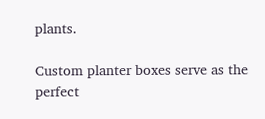plants.

Custom planter boxes serve as the perfect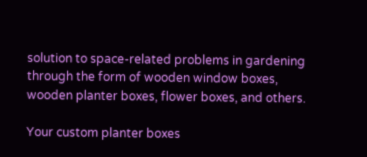solution to space-related problems in gardening through the form of wooden window boxes, wooden planter boxes, flower boxes, and others.

Your custom planter boxes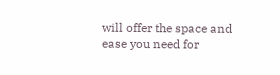will offer the space and ease you need for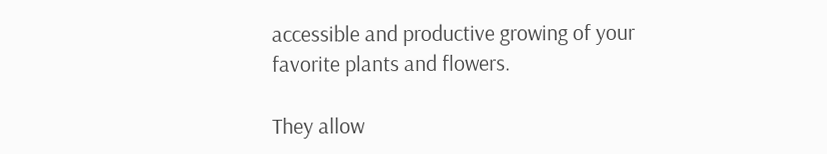accessible and productive growing of your favorite plants and flowers.

They allow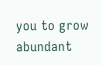you to grow abundant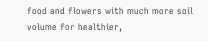food and flowers with much more soil volume for healthier,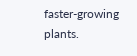faster-growing plants.